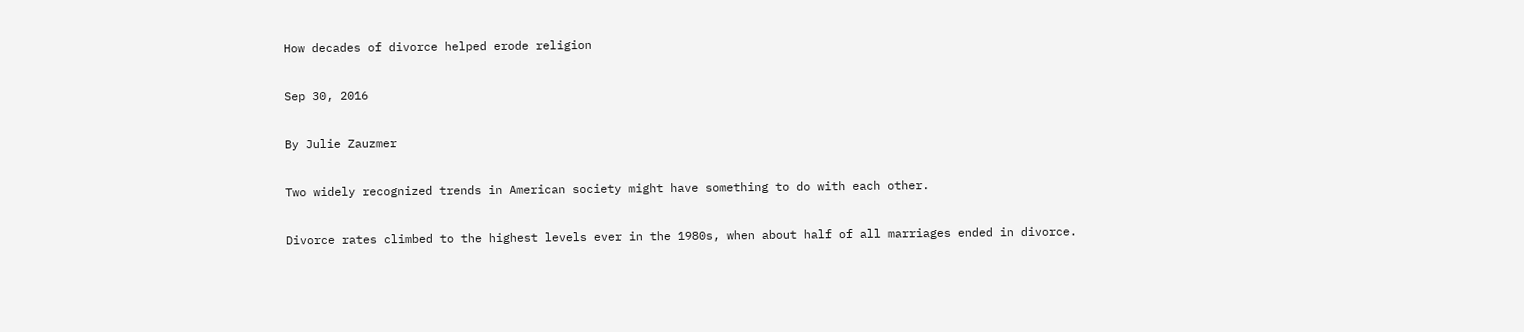How decades of divorce helped erode religion

Sep 30, 2016

By Julie Zauzmer

Two widely recognized trends in American society might have something to do with each other.

Divorce rates climbed to the highest levels ever in the 1980s, when about half of all marriages ended in divorce.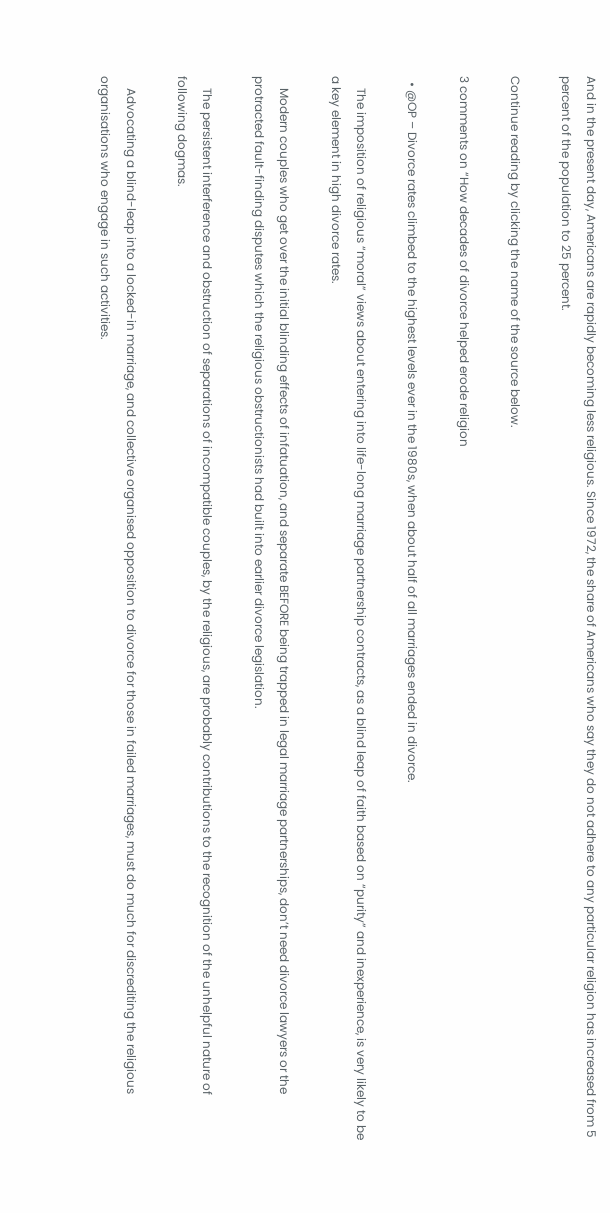And in the present day, Americans are rapidly becoming less religious. Since 1972, the share of Americans who say they do not adhere to any particular religion has increased from 5 percent of the population to 25 percent.

Continue reading by clicking the name of the source below.

3 comments on “How decades of divorce helped erode religion

  • @OP – Divorce rates climbed to the highest levels ever in the 1980s, when about half of all marriages ended in divorce.

    The imposition of religious “moral” views about entering into life-long marriage partnership contracts, as a blind leap of faith based on “purity” and inexperience, is very likely to be a key element in high divorce rates.

    Modern couples who get over the initial blinding effects of infatuation, and separate BEFORE being trapped in legal marriage partnerships, don’t need divorce lawyers or the protracted fault-finding disputes which the religious obstructionists had built into earlier divorce legislation.

    The persistent interference and obstruction of separations of incompatible couples, by the religious, are probably contributions to the recognition of the unhelpful nature of following dogmas.

    Advocating a blind-leap into a locked-in marriage, and collective organised opposition to divorce for those in failed marriages, must do much for discrediting the religious organisations who engage in such activities.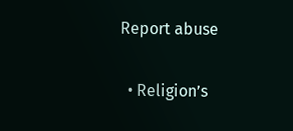Report abuse

  • Religion’s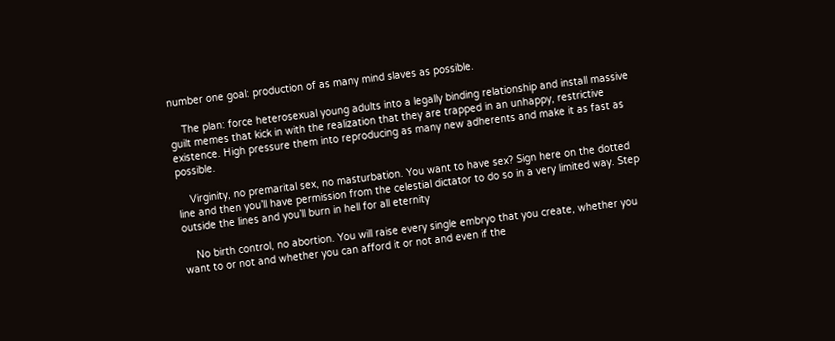number one goal: production of as many mind slaves as possible.

    The plan: force heterosexual young adults into a legally binding relationship and install massive guilt memes that kick in with the realization that they are trapped in an unhappy, restrictive existence. High pressure them into reproducing as many new adherents and make it as fast as possible.

    Virginity, no premarital sex, no masturbation. You want to have sex? Sign here on the dotted line and then you’ll have permission from the celestial dictator to do so in a very limited way. Step outside the lines and you’ll burn in hell for all eternity

    No birth control, no abortion. You will raise every single embryo that you create, whether you want to or not and whether you can afford it or not and even if the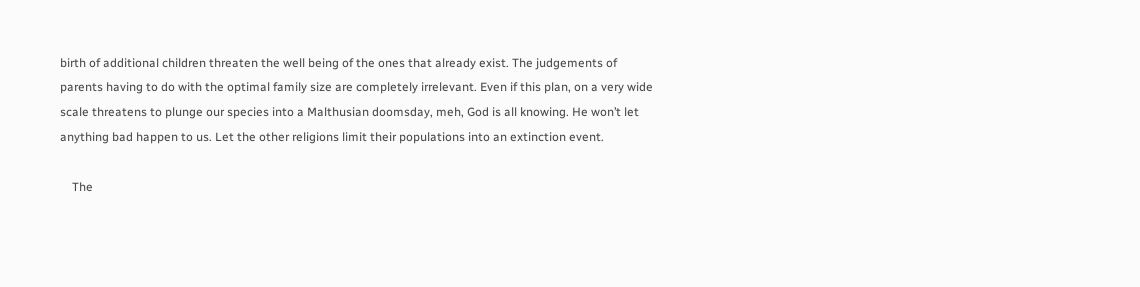birth of additional children threaten the well being of the ones that already exist. The judgements of parents having to do with the optimal family size are completely irrelevant. Even if this plan, on a very wide scale threatens to plunge our species into a Malthusian doomsday, meh, God is all knowing. He won’t let anything bad happen to us. Let the other religions limit their populations into an extinction event.

    The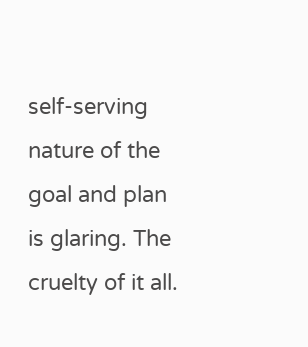self-serving nature of the goal and plan is glaring. The cruelty of it all.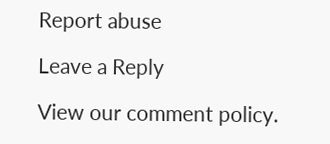Report abuse

Leave a Reply

View our comment policy.